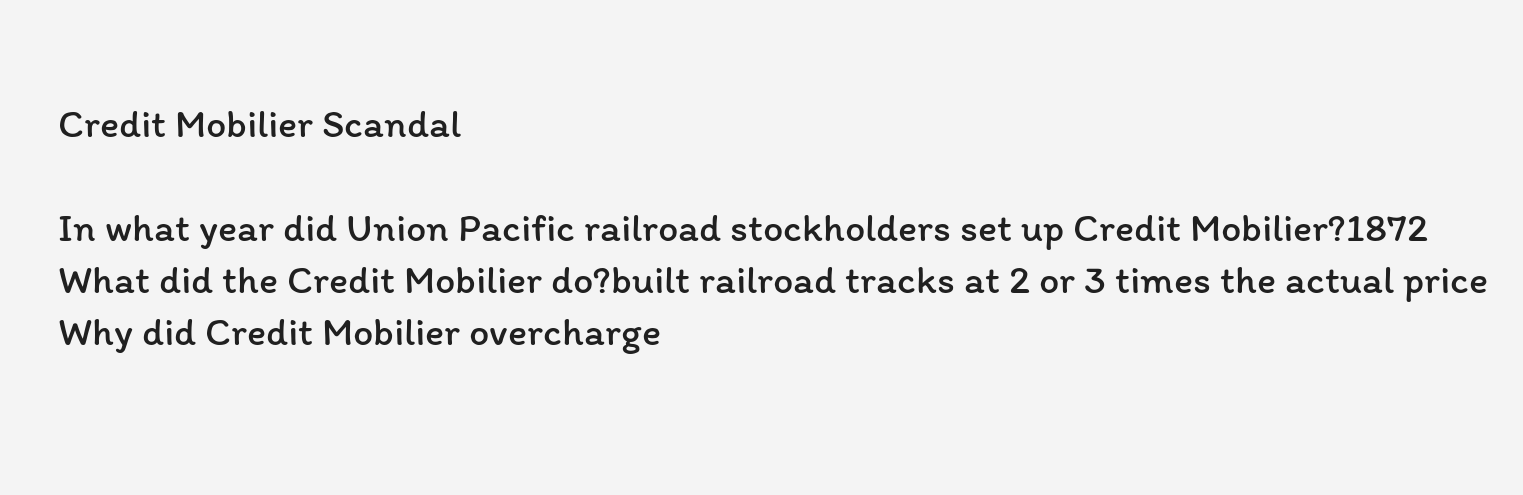Credit Mobilier Scandal

In what year did Union Pacific railroad stockholders set up Credit Mobilier?1872
What did the Credit Mobilier do?built railroad tracks at 2 or 3 times the actual price
Why did Credit Mobilier overcharge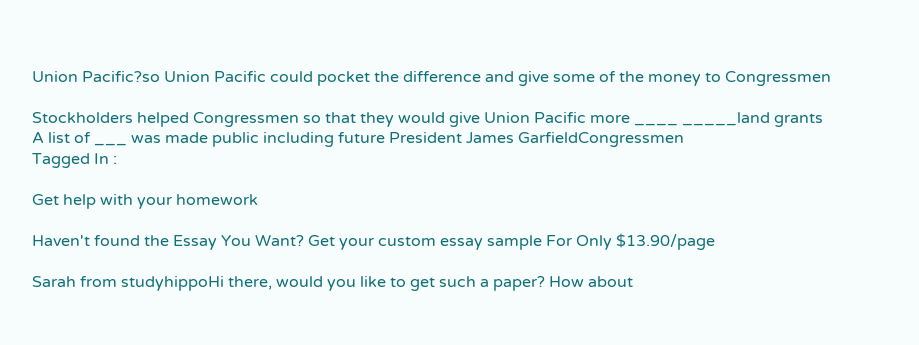Union Pacific?so Union Pacific could pocket the difference and give some of the money to Congressmen

Stockholders helped Congressmen so that they would give Union Pacific more ____ _____land grants
A list of ___ was made public including future President James GarfieldCongressmen
Tagged In :

Get help with your homework

Haven't found the Essay You Want? Get your custom essay sample For Only $13.90/page

Sarah from studyhippoHi there, would you like to get such a paper? How about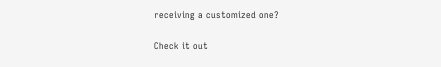receiving a customized one?

Check it out